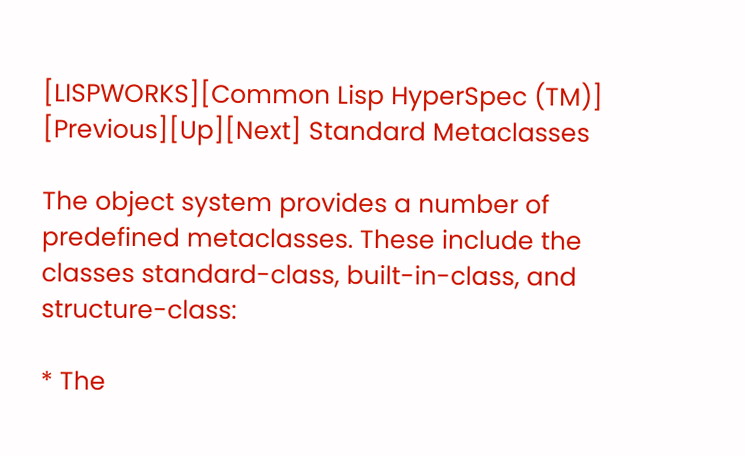[LISPWORKS][Common Lisp HyperSpec (TM)] [Previous][Up][Next] Standard Metaclasses

The object system provides a number of predefined metaclasses. These include the classes standard-class, built-in-class, and structure-class:

* The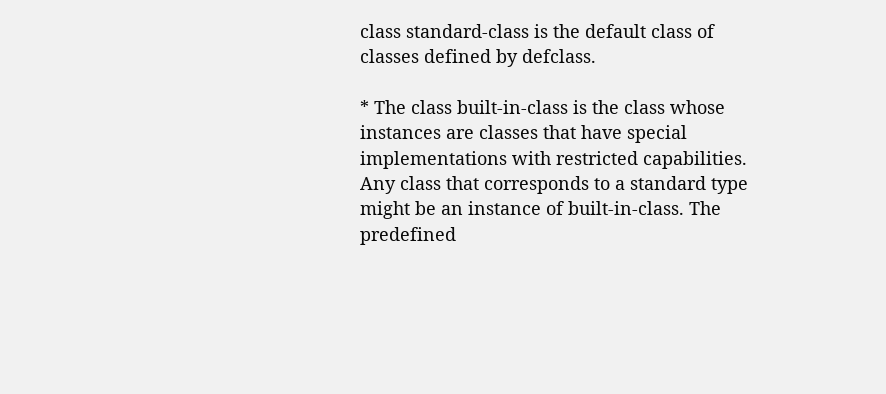class standard-class is the default class of classes defined by defclass.

* The class built-in-class is the class whose instances are classes that have special implementations with restricted capabilities. Any class that corresponds to a standard type might be an instance of built-in-class. The predefined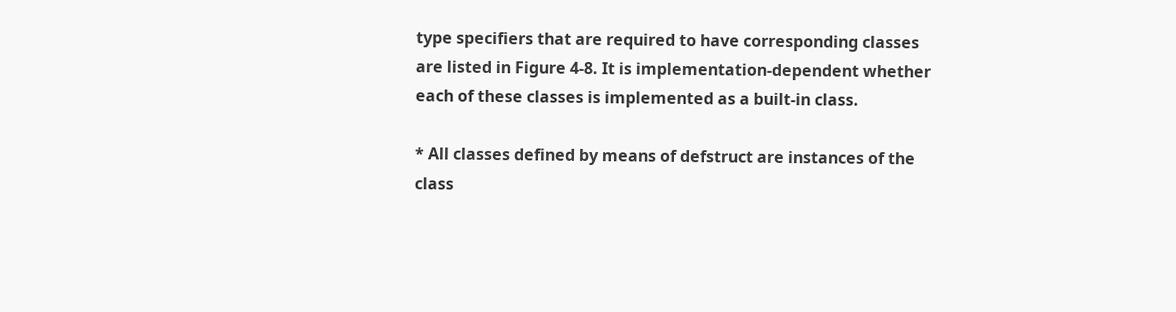type specifiers that are required to have corresponding classes are listed in Figure 4-8. It is implementation-dependent whether each of these classes is implemented as a built-in class.

* All classes defined by means of defstruct are instances of the class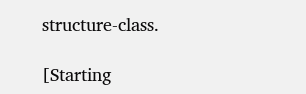structure-class.

[Starting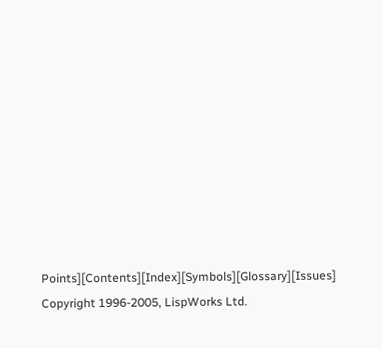Points][Contents][Index][Symbols][Glossary][Issues]
Copyright 1996-2005, LispWorks Ltd.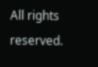All rights reserved.